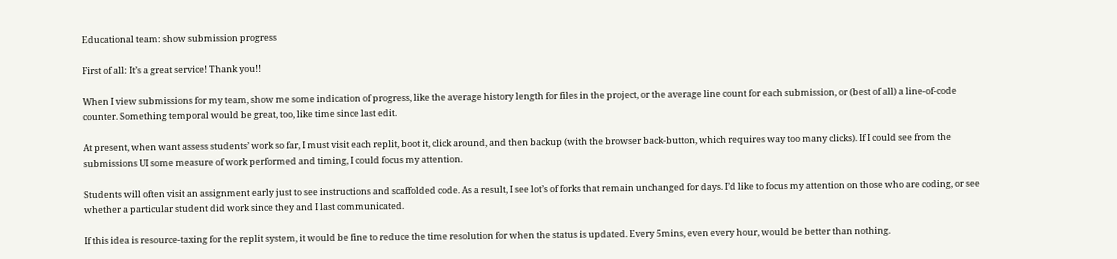Educational team: show submission progress

First of all: It’s a great service! Thank you!!

When I view submissions for my team, show me some indication of progress, like the average history length for files in the project, or the average line count for each submission, or (best of all) a line-of-code counter. Something temporal would be great, too, like time since last edit.

At present, when want assess students’ work so far, I must visit each replit, boot it, click around, and then backup (with the browser back-button, which requires way too many clicks). If I could see from the submissions UI some measure of work performed and timing, I could focus my attention.

Students will often visit an assignment early just to see instructions and scaffolded code. As a result, I see lot’s of forks that remain unchanged for days. I’d like to focus my attention on those who are coding, or see whether a particular student did work since they and I last communicated.

If this idea is resource-taxing for the replit system, it would be fine to reduce the time resolution for when the status is updated. Every 5mins, even every hour, would be better than nothing.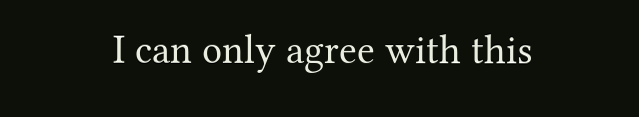I can only agree with this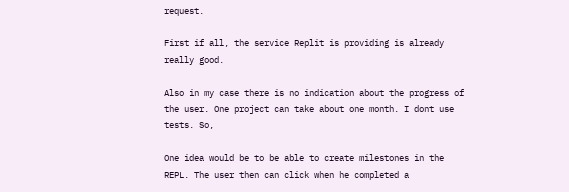request.

First if all, the service Replit is providing is already really good.

Also in my case there is no indication about the progress of the user. One project can take about one month. I dont use tests. So,

One idea would be to be able to create milestones in the REPL. The user then can click when he completed a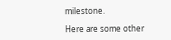milestone.

Here are some other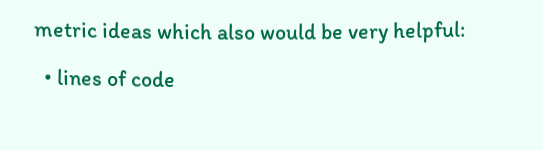metric ideas which also would be very helpful:

  • lines of code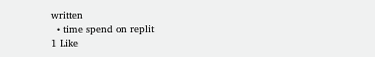written
  • time spend on replit
1 Like